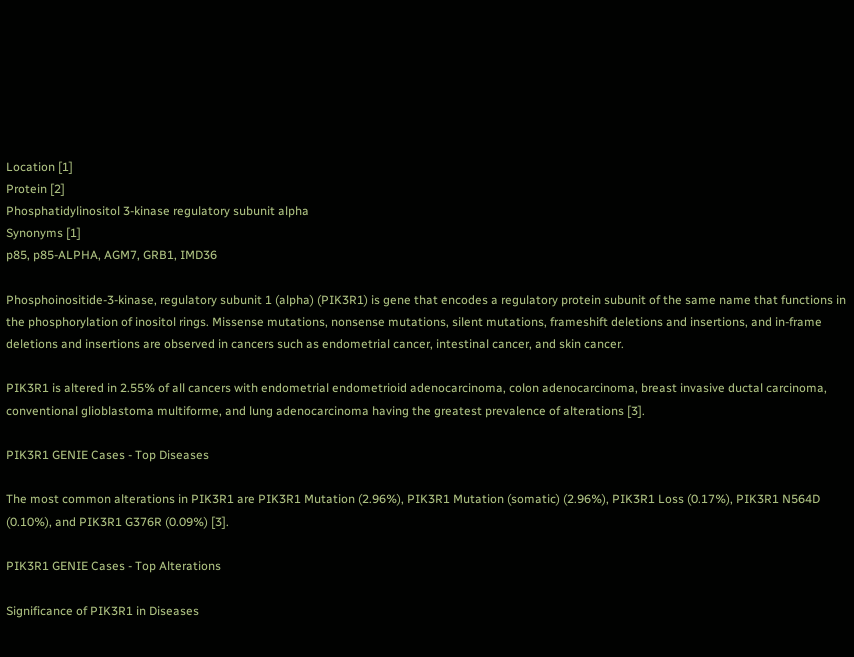Location [1]
Protein [2]
Phosphatidylinositol 3-kinase regulatory subunit alpha
Synonyms [1]
p85, p85-ALPHA, AGM7, GRB1, IMD36

Phosphoinositide-3-kinase, regulatory subunit 1 (alpha) (PIK3R1) is gene that encodes a regulatory protein subunit of the same name that functions in the phosphorylation of inositol rings. Missense mutations, nonsense mutations, silent mutations, frameshift deletions and insertions, and in-frame deletions and insertions are observed in cancers such as endometrial cancer, intestinal cancer, and skin cancer.

PIK3R1 is altered in 2.55% of all cancers with endometrial endometrioid adenocarcinoma, colon adenocarcinoma, breast invasive ductal carcinoma, conventional glioblastoma multiforme, and lung adenocarcinoma having the greatest prevalence of alterations [3].

PIK3R1 GENIE Cases - Top Diseases

The most common alterations in PIK3R1 are PIK3R1 Mutation (2.96%), PIK3R1 Mutation (somatic) (2.96%), PIK3R1 Loss (0.17%), PIK3R1 N564D (0.10%), and PIK3R1 G376R (0.09%) [3].

PIK3R1 GENIE Cases - Top Alterations

Significance of PIK3R1 in Diseases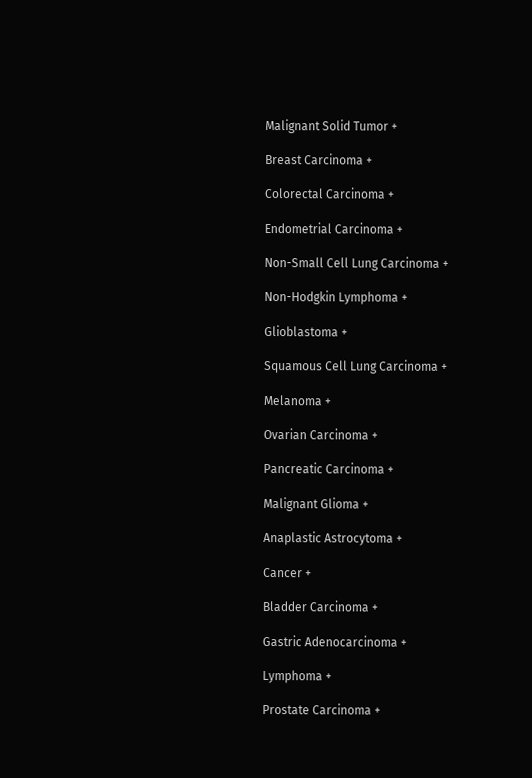Malignant Solid Tumor +

Breast Carcinoma +

Colorectal Carcinoma +

Endometrial Carcinoma +

Non-Small Cell Lung Carcinoma +

Non-Hodgkin Lymphoma +

Glioblastoma +

Squamous Cell Lung Carcinoma +

Melanoma +

Ovarian Carcinoma +

Pancreatic Carcinoma +

Malignant Glioma +

Anaplastic Astrocytoma +

Cancer +

Bladder Carcinoma +

Gastric Adenocarcinoma +

Lymphoma +

Prostate Carcinoma +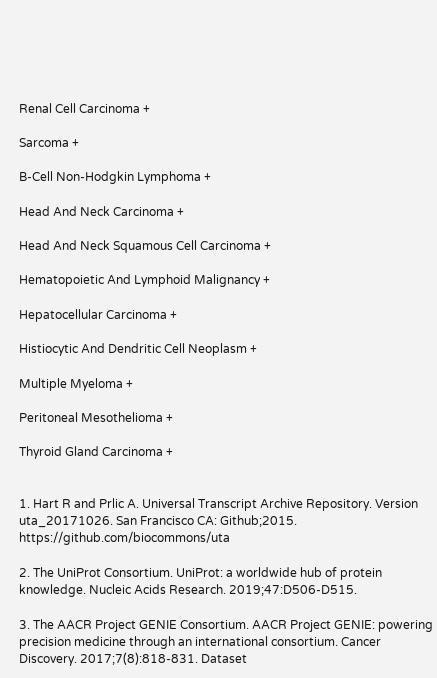Renal Cell Carcinoma +

Sarcoma +

B-Cell Non-Hodgkin Lymphoma +

Head And Neck Carcinoma +

Head And Neck Squamous Cell Carcinoma +

Hematopoietic And Lymphoid Malignancy +

Hepatocellular Carcinoma +

Histiocytic And Dendritic Cell Neoplasm +

Multiple Myeloma +

Peritoneal Mesothelioma +

Thyroid Gland Carcinoma +


1. Hart R and Prlic A. Universal Transcript Archive Repository. Version uta_20171026. San Francisco CA: Github;2015. https://github.com/biocommons/uta

2. The UniProt Consortium. UniProt: a worldwide hub of protein knowledge. Nucleic Acids Research. 2019;47:D506-D515.

3. The AACR Project GENIE Consortium. AACR Project GENIE: powering precision medicine through an international consortium. Cancer Discovery. 2017;7(8):818-831. Dataset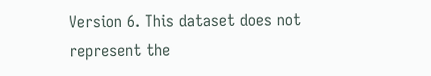Version 6. This dataset does not represent the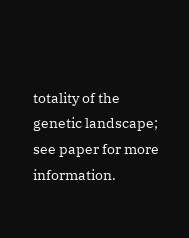totality of the genetic landscape; see paper for more information.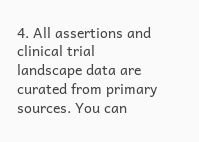4. All assertions and clinical trial landscape data are curated from primary sources. You can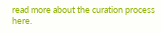read more about the curation process here.